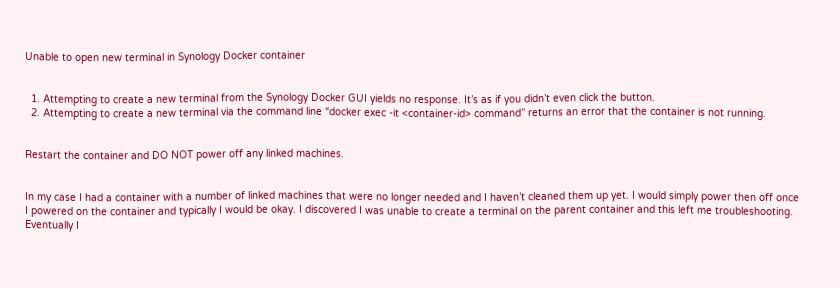Unable to open new terminal in Synology Docker container


  1. Attempting to create a new terminal from the Synology Docker GUI yields no response. It’s as if you didn’t even click the button.
  2. Attempting to create a new terminal via the command line “docker exec -it <container-id> command” returns an error that the container is not running.


Restart the container and DO NOT power off any linked machines.


In my case I had a container with a number of linked machines that were no longer needed and I haven’t cleaned them up yet. I would simply power then off once I powered on the container and typically I would be okay. I discovered I was unable to create a terminal on the parent container and this left me troubleshooting. Eventually I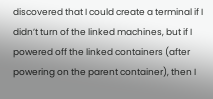discovered that I could create a terminal if I didn’t turn of the linked machines, but if I powered off the linked containers (after powering on the parent container), then I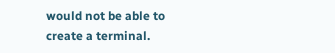would not be able to create a terminal.